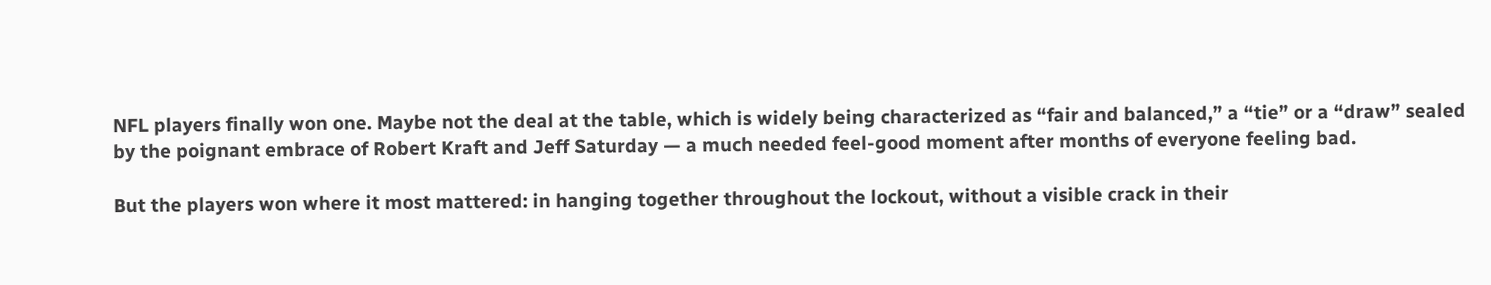NFL players finally won one. Maybe not the deal at the table, which is widely being characterized as “fair and balanced,” a “tie” or a “draw” sealed by the poignant embrace of Robert Kraft and Jeff Saturday — a much needed feel-good moment after months of everyone feeling bad.

But the players won where it most mattered: in hanging together throughout the lockout, without a visible crack in their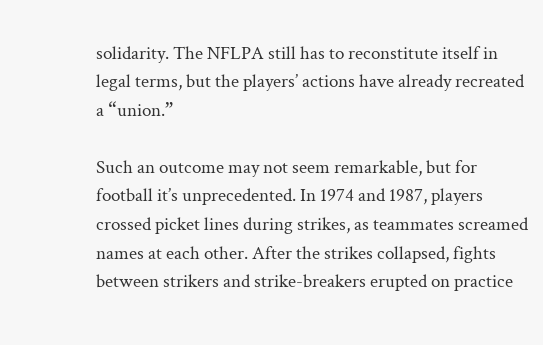solidarity. The NFLPA still has to reconstitute itself in legal terms, but the players’ actions have already recreated a “union.”

Such an outcome may not seem remarkable, but for football it’s unprecedented. In 1974 and 1987, players crossed picket lines during strikes, as teammates screamed names at each other. After the strikes collapsed, fights between strikers and strike-breakers erupted on practice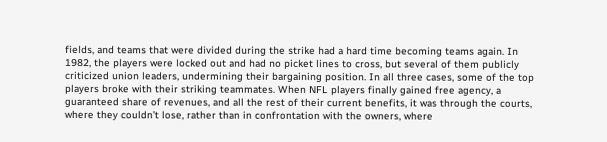fields, and teams that were divided during the strike had a hard time becoming teams again. In 1982, the players were locked out and had no picket lines to cross, but several of them publicly criticized union leaders, undermining their bargaining position. In all three cases, some of the top players broke with their striking teammates. When NFL players finally gained free agency, a guaranteed share of revenues, and all the rest of their current benefits, it was through the courts, where they couldn’t lose, rather than in confrontation with the owners, where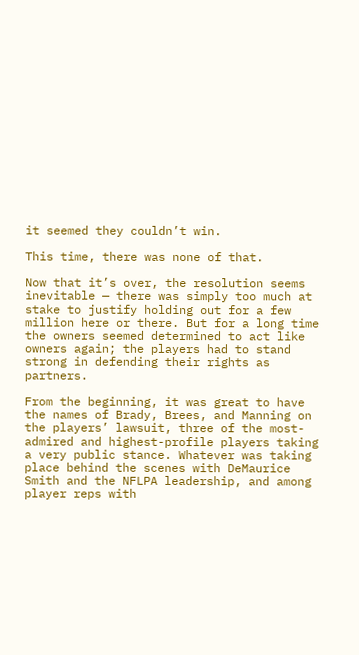it seemed they couldn’t win.

This time, there was none of that.

Now that it’s over, the resolution seems inevitable — there was simply too much at stake to justify holding out for a few million here or there. But for a long time the owners seemed determined to act like owners again; the players had to stand strong in defending their rights as partners.

From the beginning, it was great to have the names of Brady, Brees, and Manning on the players’ lawsuit, three of the most-admired and highest-profile players taking a very public stance. Whatever was taking place behind the scenes with DeMaurice Smith and the NFLPA leadership, and among player reps with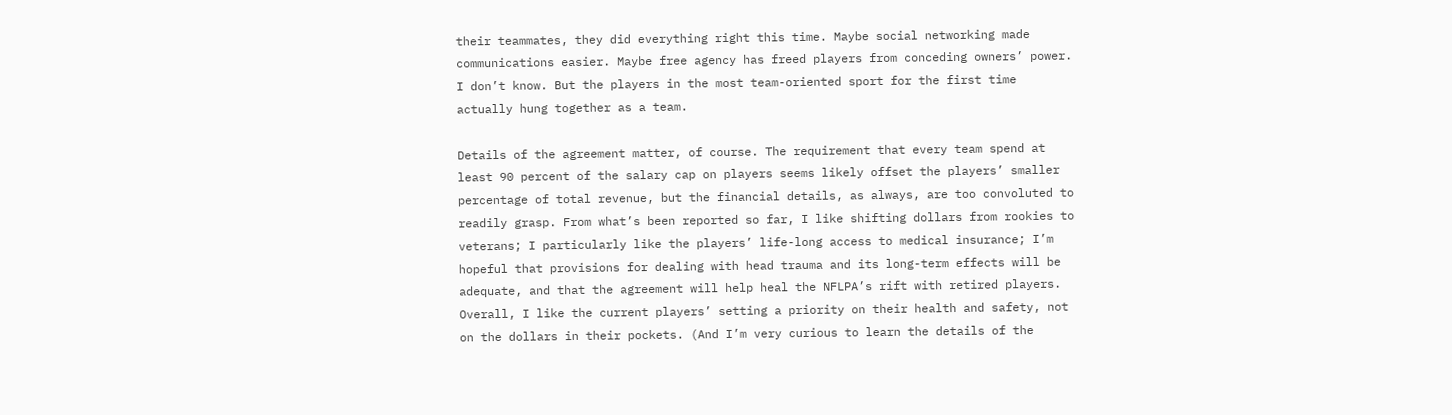their teammates, they did everything right this time. Maybe social networking made communications easier. Maybe free agency has freed players from conceding owners’ power. I don’t know. But the players in the most team-oriented sport for the first time actually hung together as a team.

Details of the agreement matter, of course. The requirement that every team spend at least 90 percent of the salary cap on players seems likely offset the players’ smaller percentage of total revenue, but the financial details, as always, are too convoluted to readily grasp. From what’s been reported so far, I like shifting dollars from rookies to veterans; I particularly like the players’ life-long access to medical insurance; I’m hopeful that provisions for dealing with head trauma and its long-term effects will be adequate, and that the agreement will help heal the NFLPA’s rift with retired players. Overall, I like the current players’ setting a priority on their health and safety, not on the dollars in their pockets. (And I’m very curious to learn the details of the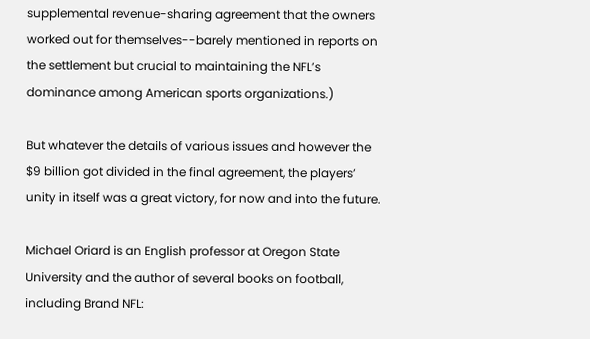supplemental revenue-sharing agreement that the owners worked out for themselves--barely mentioned in reports on the settlement but crucial to maintaining the NFL’s dominance among American sports organizations.)

But whatever the details of various issues and however the $9 billion got divided in the final agreement, the players’ unity in itself was a great victory, for now and into the future.

Michael Oriard is an English professor at Oregon State University and the author of several books on football, including Brand NFL: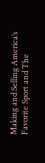Making and Selling America’s Favorite Sport and The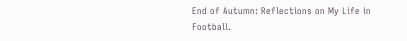End of Autumn: Reflections on My Life in Football.